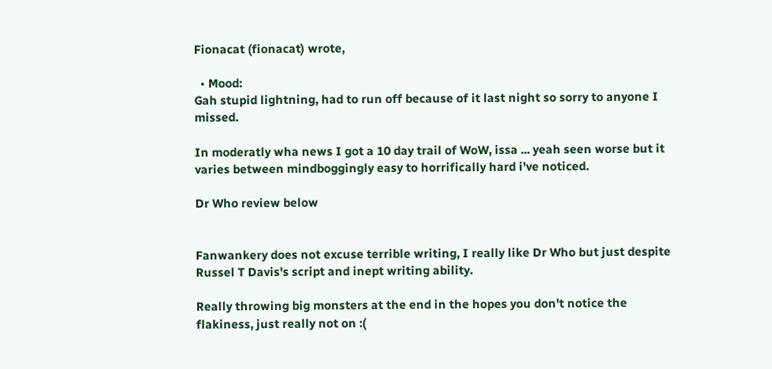Fionacat (fionacat) wrote,

  • Mood:
Gah stupid lightning, had to run off because of it last night so sorry to anyone I missed.

In moderatly wha news I got a 10 day trail of WoW, issa ... yeah seen worse but it varies between mindboggingly easy to horrifically hard i've noticed.

Dr Who review below


Fanwankery does not excuse terrible writing, I really like Dr Who but just despite Russel T Davis's script and inept writing ability.

Really throwing big monsters at the end in the hopes you don't notice the flakiness, just really not on :(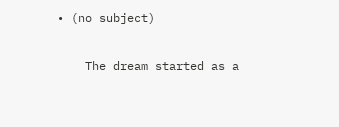• (no subject)

    The dream started as a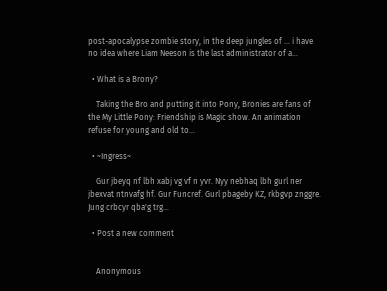post-apocalypse zombie story, in the deep jungles of ... i have no idea where Liam Neeson is the last administrator of a…

  • What is a Brony?

    Taking the Bro and putting it into Pony, Bronies are fans of the My Little Pony: Friendship is Magic show. An animation refuse for young and old to…

  • ~Ingress~

    Gur jbeyq nf lbh xabj vg vf n yvr. Nyy nebhaq lbh gurl ner jbexvat ntnvafg hf. Gur Funcref. Gurl pbageby KZ, rkbgvp znggre. Jung crbcyr qba'g trg…

  • Post a new comment


    Anonymous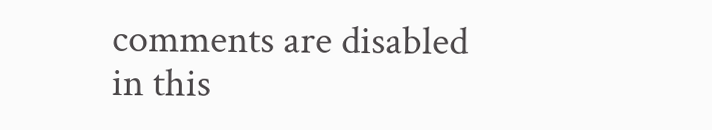comments are disabled in this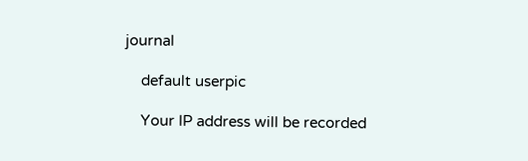journal

    default userpic

    Your IP address will be recorded